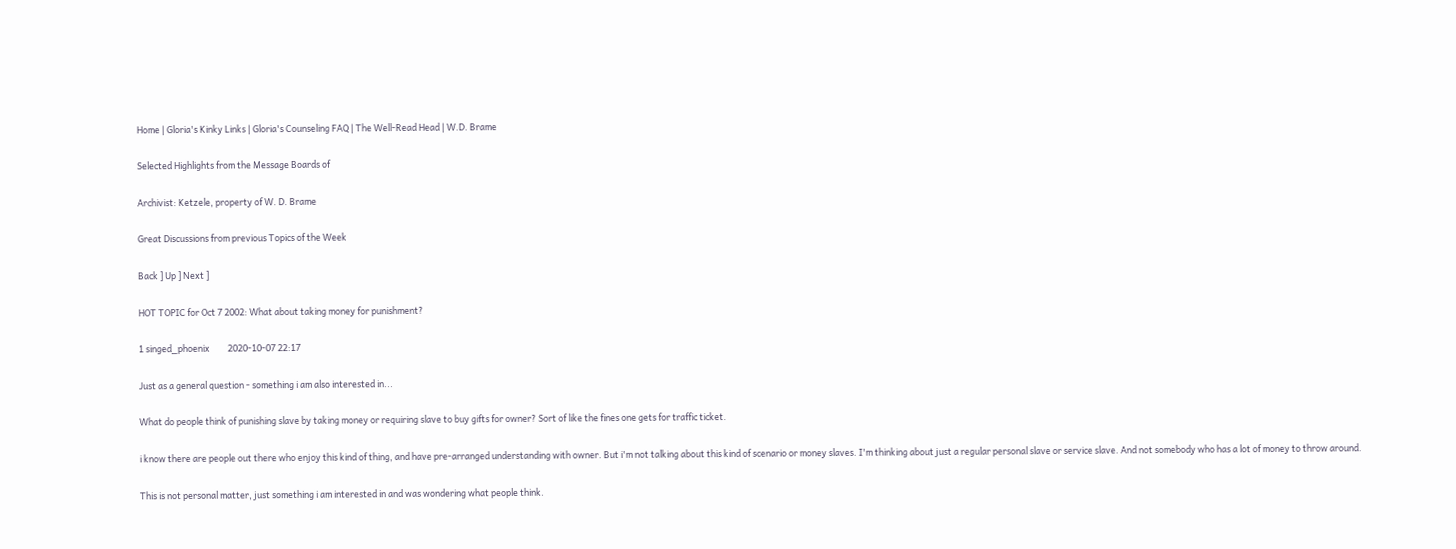Home | Gloria's Kinky Links | Gloria's Counseling FAQ | The Well-Read Head | W.D. Brame

Selected Highlights from the Message Boards of

Archivist: Ketzele, property of W. D. Brame

Great Discussions from previous Topics of the Week

Back ] Up ] Next ]

HOT TOPIC for Oct 7 2002: What about taking money for punishment?

1 singed_phoenix         2020-10-07 22:17

Just as a general question - something i am also interested in...

What do people think of punishing slave by taking money or requiring slave to buy gifts for owner? Sort of like the fines one gets for traffic ticket.

i know there are people out there who enjoy this kind of thing, and have pre-arranged understanding with owner. But i'm not talking about this kind of scenario or money slaves. I'm thinking about just a regular personal slave or service slave. And not somebody who has a lot of money to throw around.

This is not personal matter, just something i am interested in and was wondering what people think.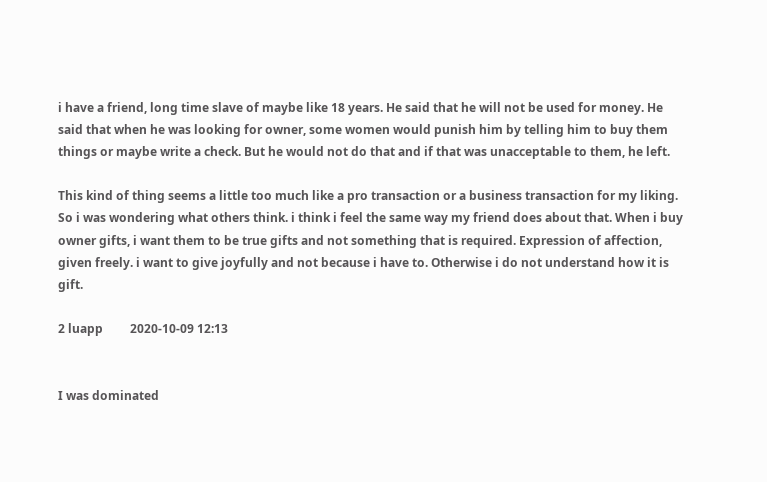i have a friend, long time slave of maybe like 18 years. He said that he will not be used for money. He said that when he was looking for owner, some women would punish him by telling him to buy them things or maybe write a check. But he would not do that and if that was unacceptable to them, he left.

This kind of thing seems a little too much like a pro transaction or a business transaction for my liking. So i was wondering what others think. i think i feel the same way my friend does about that. When i buy owner gifts, i want them to be true gifts and not something that is required. Expression of affection, given freely. i want to give joyfully and not because i have to. Otherwise i do not understand how it is gift.

2 luapp         2020-10-09 12:13


I was dominated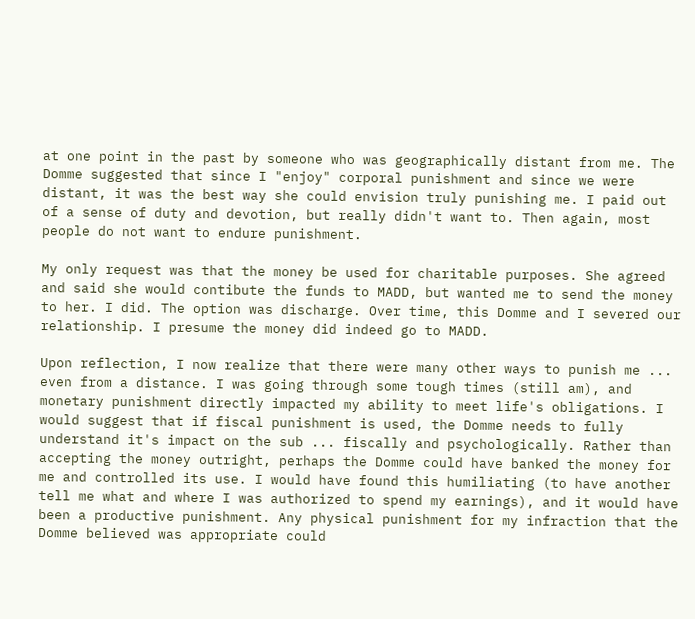at one point in the past by someone who was geographically distant from me. The Domme suggested that since I "enjoy" corporal punishment and since we were distant, it was the best way she could envision truly punishing me. I paid out of a sense of duty and devotion, but really didn't want to. Then again, most people do not want to endure punishment.

My only request was that the money be used for charitable purposes. She agreed and said she would contibute the funds to MADD, but wanted me to send the money to her. I did. The option was discharge. Over time, this Domme and I severed our relationship. I presume the money did indeed go to MADD.

Upon reflection, I now realize that there were many other ways to punish me ... even from a distance. I was going through some tough times (still am), and monetary punishment directly impacted my ability to meet life's obligations. I would suggest that if fiscal punishment is used, the Domme needs to fully understand it's impact on the sub ... fiscally and psychologically. Rather than accepting the money outright, perhaps the Domme could have banked the money for me and controlled its use. I would have found this humiliating (to have another tell me what and where I was authorized to spend my earnings), and it would have been a productive punishment. Any physical punishment for my infraction that the Domme believed was appropriate could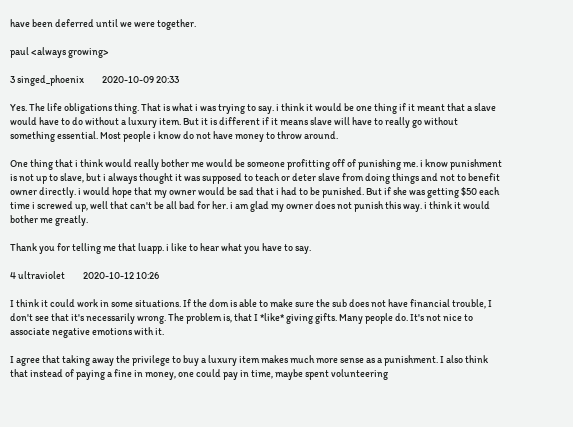have been deferred until we were together.

paul <always growing>

3 singed_phoenix         2020-10-09 20:33

Yes. The life obligations thing. That is what i was trying to say. i think it would be one thing if it meant that a slave would have to do without a luxury item. But it is different if it means slave will have to really go without something essential. Most people i know do not have money to throw around.

One thing that i think would really bother me would be someone profitting off of punishing me. i know punishment is not up to slave, but i always thought it was supposed to teach or deter slave from doing things and not to benefit owner directly. i would hope that my owner would be sad that i had to be punished. But if she was getting $50 each time i screwed up, well that can't be all bad for her. i am glad my owner does not punish this way. i think it would bother me greatly.

Thank you for telling me that luapp. i like to hear what you have to say.

4 ultraviolet         2020-10-12 10:26

I think it could work in some situations. If the dom is able to make sure the sub does not have financial trouble, I don't see that it's necessarily wrong. The problem is, that I *like* giving gifts. Many people do. It's not nice to associate negative emotions with it.

I agree that taking away the privilege to buy a luxury item makes much more sense as a punishment. I also think that instead of paying a fine in money, one could pay in time, maybe spent volunteering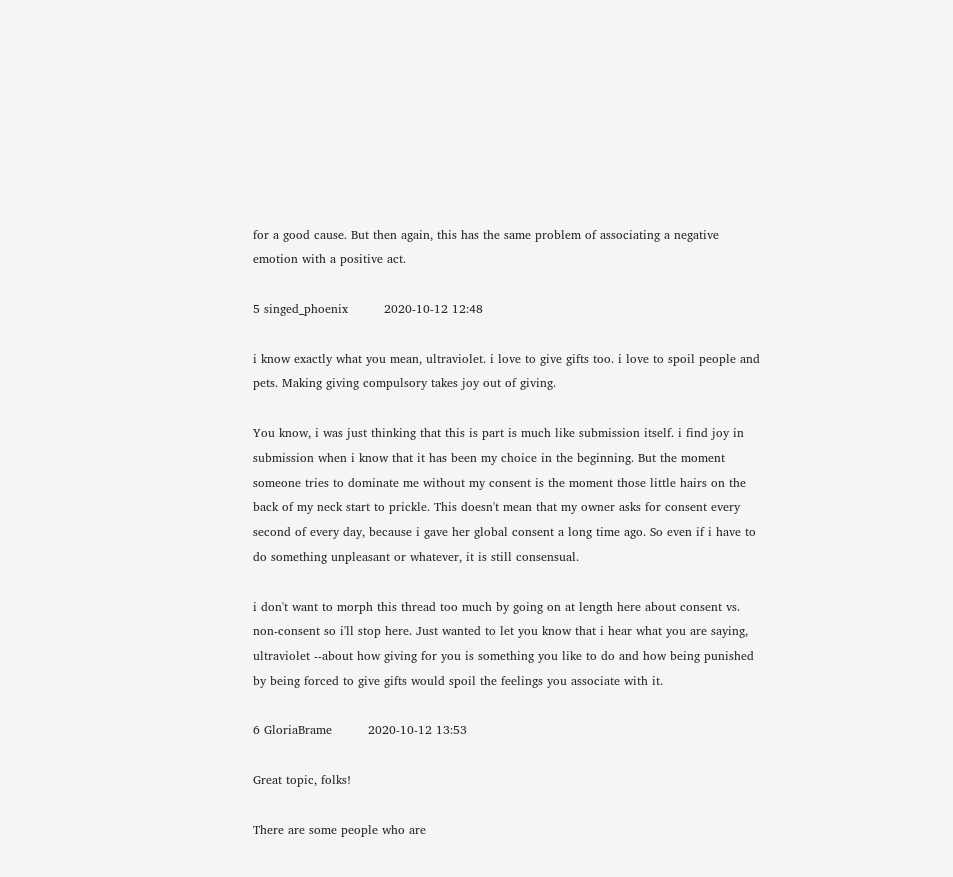for a good cause. But then again, this has the same problem of associating a negative emotion with a positive act.

5 singed_phoenix         2020-10-12 12:48

i know exactly what you mean, ultraviolet. i love to give gifts too. i love to spoil people and pets. Making giving compulsory takes joy out of giving.

You know, i was just thinking that this is part is much like submission itself. i find joy in submission when i know that it has been my choice in the beginning. But the moment someone tries to dominate me without my consent is the moment those little hairs on the back of my neck start to prickle. This doesn't mean that my owner asks for consent every second of every day, because i gave her global consent a long time ago. So even if i have to do something unpleasant or whatever, it is still consensual.

i don't want to morph this thread too much by going on at length here about consent vs. non-consent so i'll stop here. Just wanted to let you know that i hear what you are saying, ultraviolet --about how giving for you is something you like to do and how being punished by being forced to give gifts would spoil the feelings you associate with it.

6 GloriaBrame         2020-10-12 13:53

Great topic, folks!

There are some people who are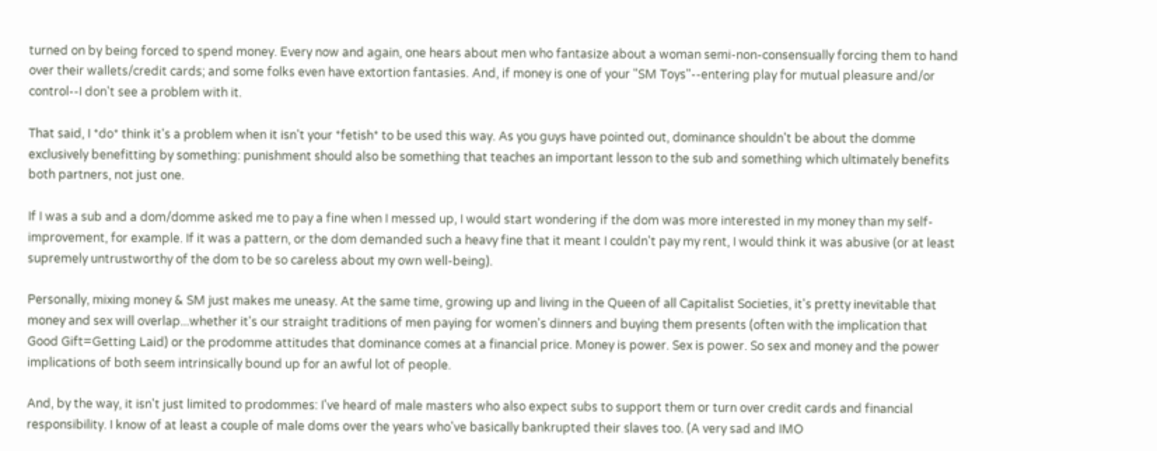turned on by being forced to spend money. Every now and again, one hears about men who fantasize about a woman semi-non-consensually forcing them to hand over their wallets/credit cards; and some folks even have extortion fantasies. And, if money is one of your "SM Toys"--entering play for mutual pleasure and/or control--I don't see a problem with it.

That said, I *do* think it's a problem when it isn't your *fetish* to be used this way. As you guys have pointed out, dominance shouldn't be about the domme exclusively benefitting by something: punishment should also be something that teaches an important lesson to the sub and something which ultimately benefits both partners, not just one.

If I was a sub and a dom/domme asked me to pay a fine when I messed up, I would start wondering if the dom was more interested in my money than my self-improvement, for example. If it was a pattern, or the dom demanded such a heavy fine that it meant I couldn't pay my rent, I would think it was abusive (or at least supremely untrustworthy of the dom to be so careless about my own well-being).

Personally, mixing money & SM just makes me uneasy. At the same time, growing up and living in the Queen of all Capitalist Societies, it's pretty inevitable that money and sex will overlap...whether it's our straight traditions of men paying for women's dinners and buying them presents (often with the implication that Good Gift=Getting Laid) or the prodomme attitudes that dominance comes at a financial price. Money is power. Sex is power. So sex and money and the power implications of both seem intrinsically bound up for an awful lot of people.

And, by the way, it isn't just limited to prodommes: I've heard of male masters who also expect subs to support them or turn over credit cards and financial responsibility. I know of at least a couple of male doms over the years who've basically bankrupted their slaves too. (A very sad and IMO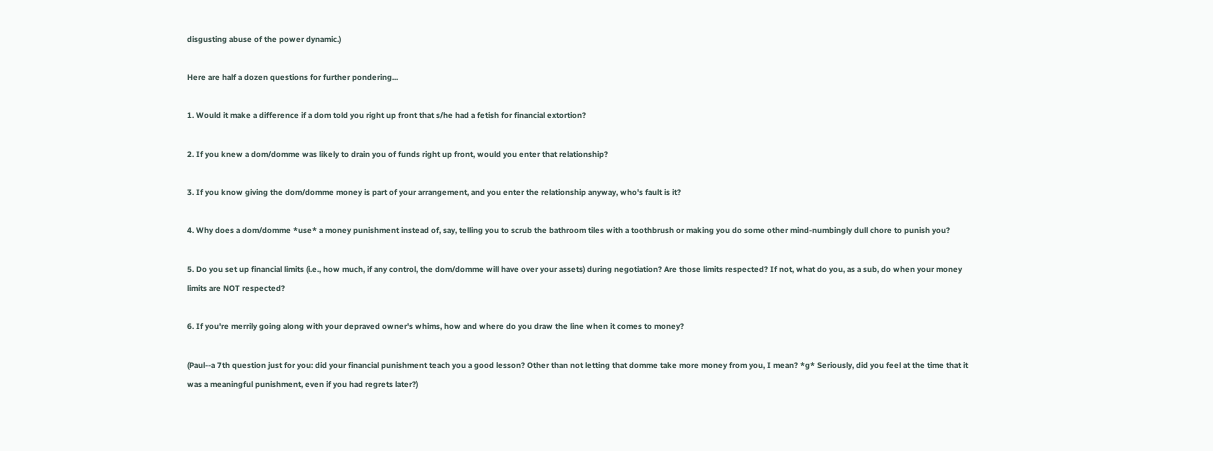disgusting abuse of the power dynamic.)

Here are half a dozen questions for further pondering...

1. Would it make a difference if a dom told you right up front that s/he had a fetish for financial extortion?

2. If you knew a dom/domme was likely to drain you of funds right up front, would you enter that relationship?

3. If you know giving the dom/domme money is part of your arrangement, and you enter the relationship anyway, who's fault is it?

4. Why does a dom/domme *use* a money punishment instead of, say, telling you to scrub the bathroom tiles with a toothbrush or making you do some other mind-numbingly dull chore to punish you?

5. Do you set up financial limits (i.e., how much, if any control, the dom/domme will have over your assets) during negotiation? Are those limits respected? If not, what do you, as a sub, do when your money limits are NOT respected?

6. If you're merrily going along with your depraved owner's whims, how and where do you draw the line when it comes to money?

(Paul--a 7th question just for you: did your financial punishment teach you a good lesson? Other than not letting that domme take more money from you, I mean? *g* Seriously, did you feel at the time that it was a meaningful punishment, even if you had regrets later?)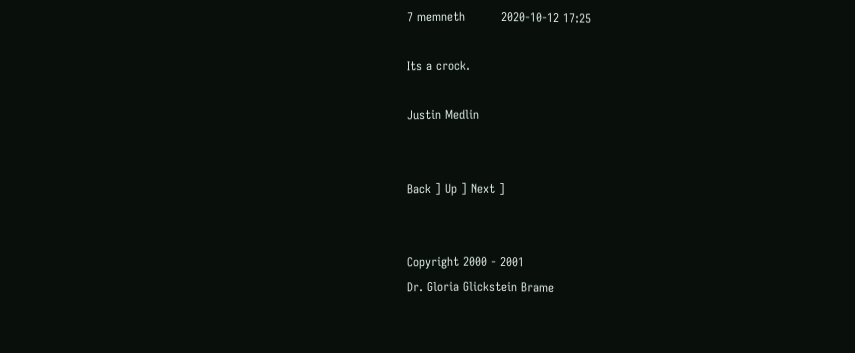7 memneth         2020-10-12 17:25

Its a crock.

Justin Medlin


Back ] Up ] Next ]


Copyright 2000 - 2001
Dr. Gloria Glickstein Brame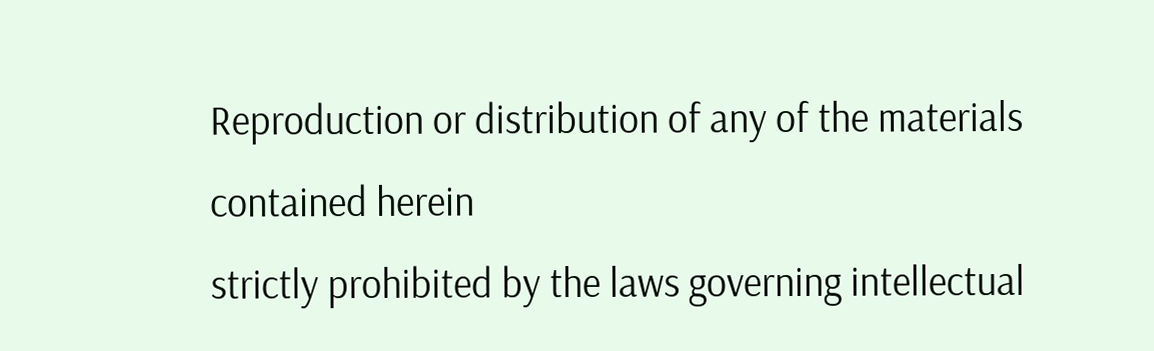Reproduction or distribution of any of the materials contained herein
strictly prohibited by the laws governing intellectual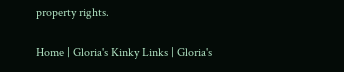property rights.

Home | Gloria's Kinky Links | Gloria's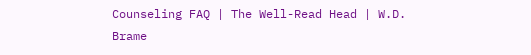Counseling FAQ | The Well-Read Head | W.D. Brame